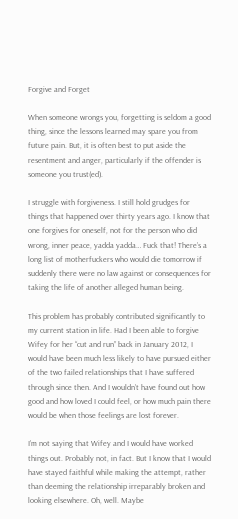Forgive and Forget

When someone wrongs you, forgetting is seldom a good thing, since the lessons learned may spare you from future pain. But, it is often best to put aside the resentment and anger, particularly if the offender is someone you trust(ed).

I struggle with forgiveness. I still hold grudges for things that happened over thirty years ago. I know that one forgives for oneself, not for the person who did wrong, inner peace, yadda yadda… Fuck that! There’s a long list of motherfuckers who would die tomorrow if suddenly there were no law against or consequences for taking the life of another alleged human being.

This problem has probably contributed significantly to my current station in life. Had I been able to forgive Wifey for her “cut and run” back in January 2012, I would have been much less likely to have pursued either of the two failed relationships that I have suffered through since then. And I wouldn’t have found out how good and how loved I could feel, or how much pain there would be when those feelings are lost forever.

I’m not saying that Wifey and I would have worked things out. Probably not, in fact. But I know that I would have stayed faithful while making the attempt, rather than deeming the relationship irreparably broken and looking elsewhere. Oh, well. Maybe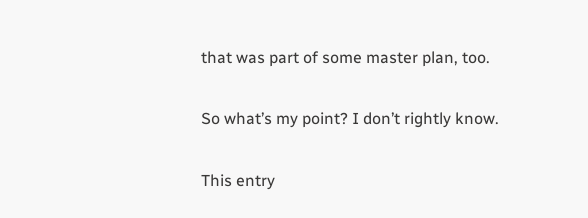that was part of some master plan, too.

So what’s my point? I don’t rightly know.

This entry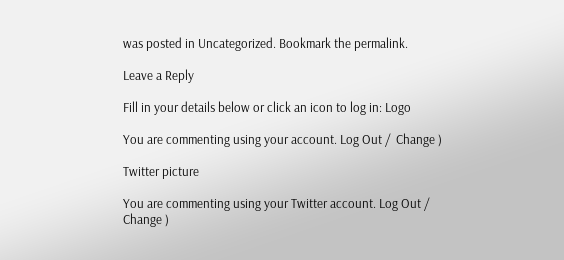was posted in Uncategorized. Bookmark the permalink.

Leave a Reply

Fill in your details below or click an icon to log in: Logo

You are commenting using your account. Log Out /  Change )

Twitter picture

You are commenting using your Twitter account. Log Out /  Change )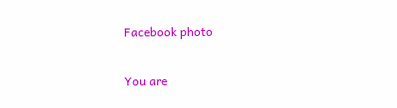Facebook photo

You are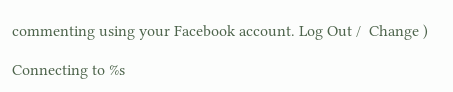commenting using your Facebook account. Log Out /  Change )

Connecting to %s